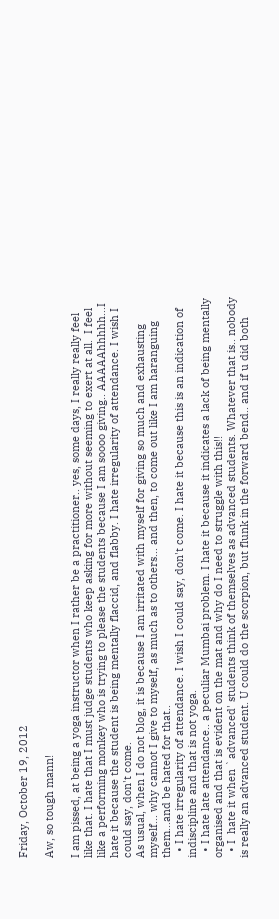Friday, October 19, 2012

Aw, so tough mann!

I am pissed, at being a yoga instructor when I rather be a practitioner.. yes, some days, I really really feel like that. I hate that I must judge students who keep asking for more without seeming to exert at all.  I feel like a performing monkey who is trying to please the students because I am soooo giving.. AAAAAhhhhh...I hate it because the student is being mentally flaccid, and flabby. I hate irregularity of attendance. I wish I could say, don't come.
As usual, when I do not blog, it is because I am irritated with myself for giving so much and exhausting myself... why cannot I give to myself, as much as to others... and then, to come out like I am haranguing them...and be hated for that..
  • I hate irregularity of attendance. I wish I could say, don't come. I hate it because this is an indication of indiscipline and that is not yoga.
  • I hate late attendance.. a peculiar Mumbai problem. I hate it because it indicates a lack of being mentally organised and that is evident on the mat and why do I need to struggle with this!!
  • I  hate it when `advanced' students think of themselves as advanced students. Whatever that is.. nobody is really an advanced student. U could do the scorpion, but flunk in the forward bend.. and if u did both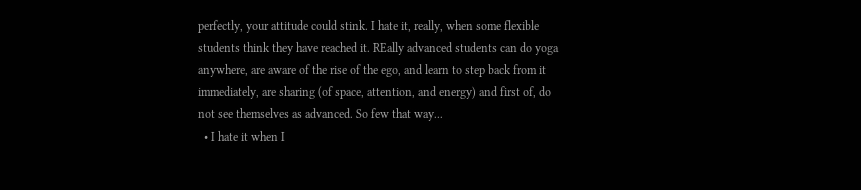perfectly, your attitude could stink. I hate it, really, when some flexible students think they have reached it. REally advanced students can do yoga anywhere, are aware of the rise of the ego, and learn to step back from it immediately, are sharing (of space, attention, and energy) and first of, do not see themselves as advanced. So few that way...
  • I hate it when I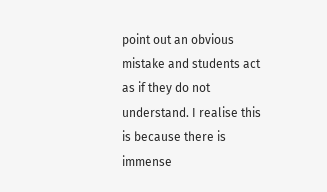point out an obvious mistake and students act as if they do not understand. I realise this is because there is immense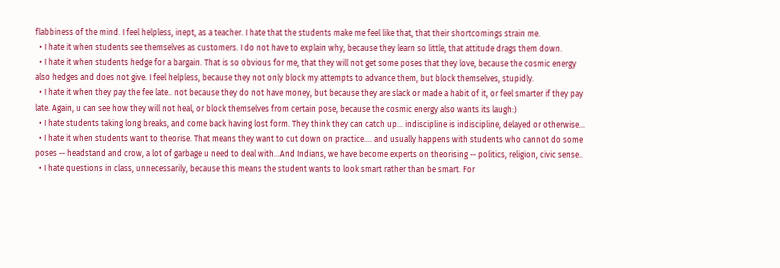flabbiness of the mind. I feel helpless, inept, as a teacher. I hate that the students make me feel like that, that their shortcomings strain me.
  • I hate it when students see themselves as customers. I do not have to explain why, because they learn so little, that attitude drags them down.
  • I hate it when students hedge for a bargain. That is so obvious for me, that they will not get some poses that they love, because the cosmic energy also hedges and does not give. I feel helpless, because they not only block my attempts to advance them, but block themselves, stupidly.
  • I hate it when they pay the fee late.. not because they do not have money, but because they are slack or made a habit of it, or feel smarter if they pay late. Again, u can see how they will not heal, or block themselves from certain pose, because the cosmic energy also wants its laugh:)
  • I hate students taking long breaks, and come back having lost form. They think they can catch up... indiscipline is indiscipline, delayed or otherwise...
  • I hate it when students want to theorise. That means they want to cut down on practice.... and usually happens with students who cannot do some poses -- headstand and crow, a lot of garbage u need to deal with...And Indians, we have become experts on theorising -- politics, religion, civic sense..
  • I hate questions in class, unnecessarily, because this means the student wants to look smart rather than be smart. For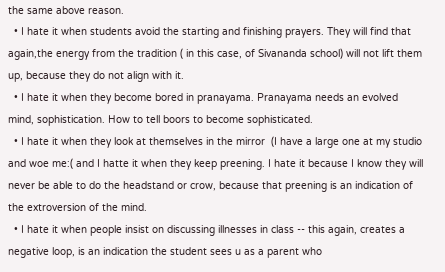the same above reason.
  • I hate it when students avoid the starting and finishing prayers. They will find that again,the energy from the tradition ( in this case, of Sivananda school) will not lift them up, because they do not align with it.
  • I hate it when they become bored in pranayama. Pranayama needs an evolved mind, sophistication. How to tell boors to become sophisticated.
  • I hate it when they look at themselves in the mirror  (I have a large one at my studio and woe me:( and I hatte it when they keep preening. I hate it because I know they will never be able to do the headstand or crow, because that preening is an indication of the extroversion of the mind.
  • I hate it when people insist on discussing illnesses in class -- this again, creates a negative loop, is an indication the student sees u as a parent who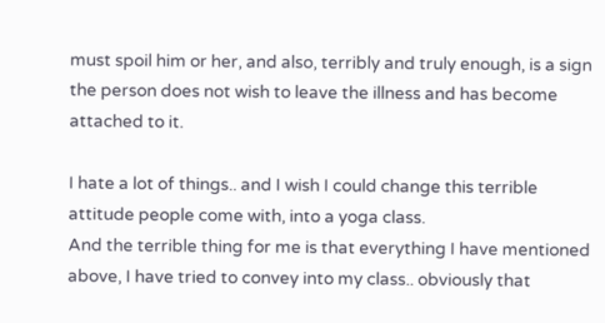must spoil him or her, and also, terribly and truly enough, is a sign the person does not wish to leave the illness and has become attached to it.

I hate a lot of things.. and I wish I could change this terrible attitude people come with, into a yoga class.
And the terrible thing for me is that everything I have mentioned above, I have tried to convey into my class.. obviously that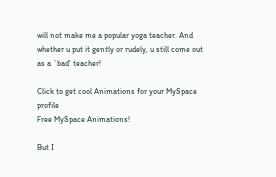will not make me a popular yoga teacher. And whether u put it gently or rudely, u still come out as a `bad' teacher!

Click to get cool Animations for your MySpace profile
Free MySpace Animations!

But I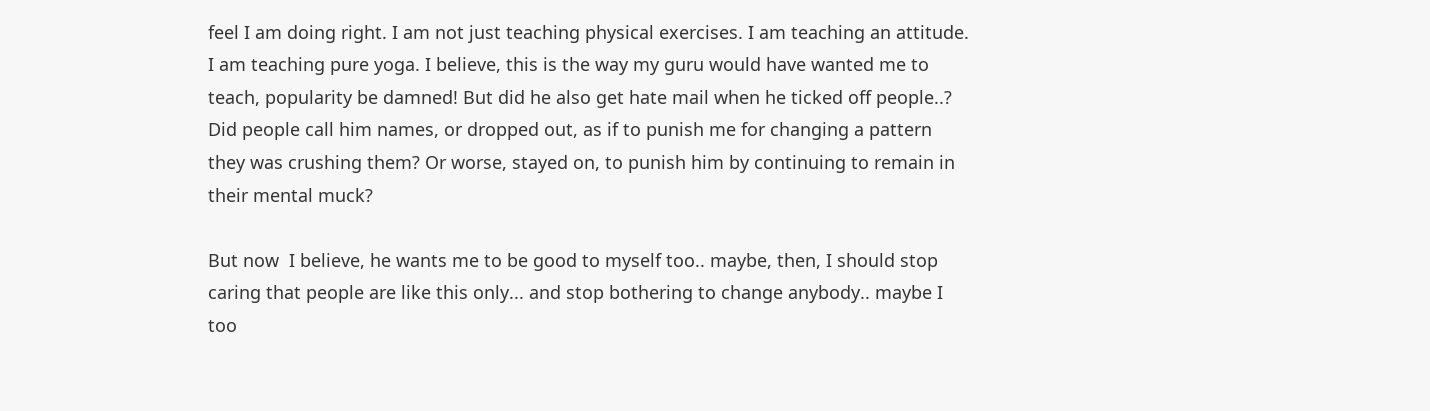feel I am doing right. I am not just teaching physical exercises. I am teaching an attitude. I am teaching pure yoga. I believe, this is the way my guru would have wanted me to teach, popularity be damned! But did he also get hate mail when he ticked off people..? Did people call him names, or dropped out, as if to punish me for changing a pattern they was crushing them? Or worse, stayed on, to punish him by continuing to remain in their mental muck?

But now  I believe, he wants me to be good to myself too.. maybe, then, I should stop caring that people are like this only... and stop bothering to change anybody.. maybe I too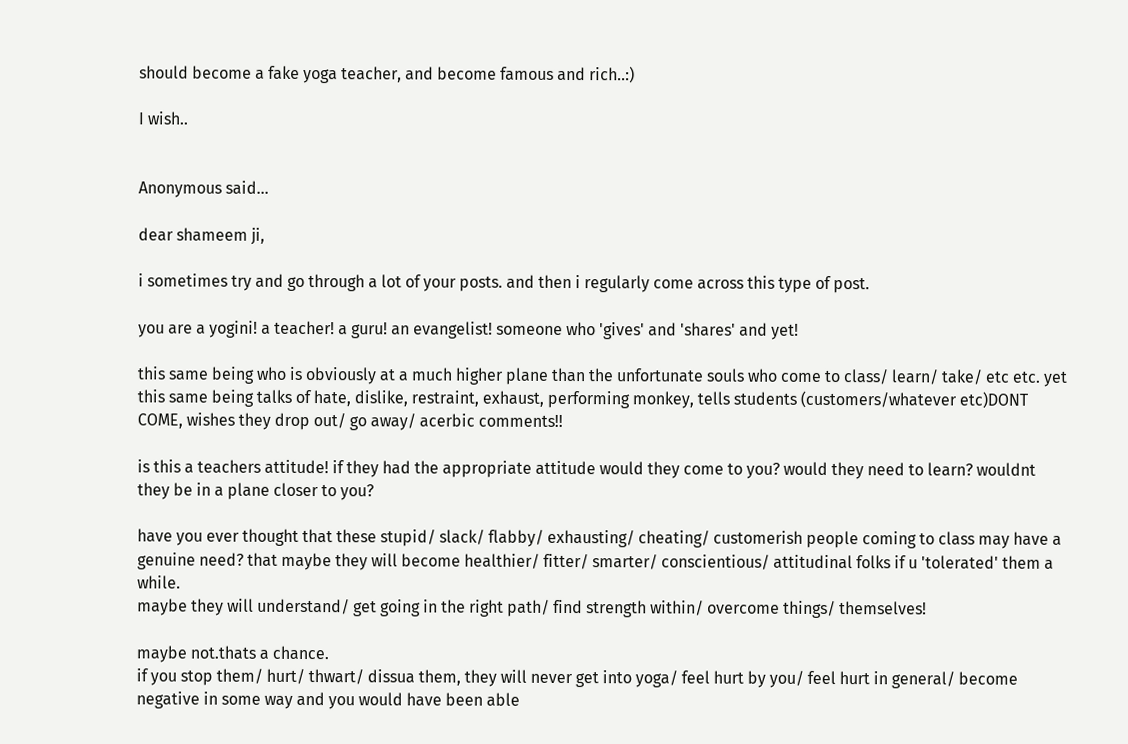should become a fake yoga teacher, and become famous and rich..:)

I wish..


Anonymous said...

dear shameem ji,

i sometimes try and go through a lot of your posts. and then i regularly come across this type of post.

you are a yogini! a teacher! a guru! an evangelist! someone who 'gives' and 'shares' and yet!

this same being who is obviously at a much higher plane than the unfortunate souls who come to class/ learn/ take/ etc etc. yet this same being talks of hate, dislike, restraint, exhaust, performing monkey, tells students (customers/whatever etc)DONT COME, wishes they drop out/ go away/ acerbic comments!!

is this a teachers attitude! if they had the appropriate attitude would they come to you? would they need to learn? wouldnt they be in a plane closer to you?

have you ever thought that these stupid/ slack/ flabby/ exhausting/ cheating/ customerish people coming to class may have a genuine need? that maybe they will become healthier/ fitter/ smarter/ conscientious/ attitudinal folks if u 'tolerated' them a while.
maybe they will understand/ get going in the right path/ find strength within/ overcome things/ themselves!

maybe not.thats a chance.
if you stop them/ hurt/ thwart/ dissua them, they will never get into yoga/ feel hurt by you/ feel hurt in general/ become negative in some way and you would have been able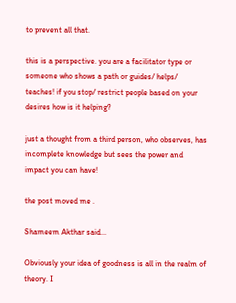to prevent all that.

this is a perspective. you are a facilitator type or someone who shows a path or guides/ helps/ teaches! if you stop/ restrict people based on your desires how is it helping?

just a thought from a third person, who observes, has incomplete knowledge but sees the power and impact you can have!

the post moved me .

Shameem Akthar said...

Obviously your idea of goodness is all in the realm of theory. I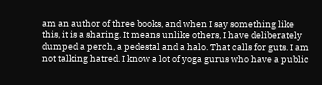am an author of three books, and when I say something like this, it is a sharing. It means unlike others, I have deliberately dumped a perch, a pedestal and a halo. That calls for guts. I am not talking hatred. I know a lot of yoga gurus who have a public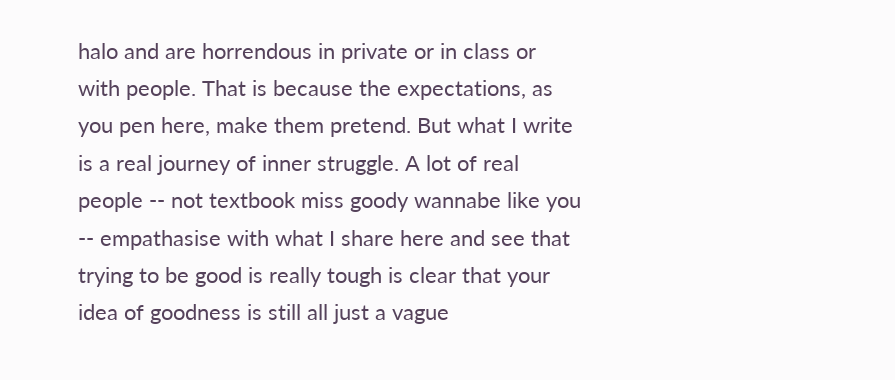halo and are horrendous in private or in class or with people. That is because the expectations, as you pen here, make them pretend. But what I write is a real journey of inner struggle. A lot of real people -- not textbook miss goody wannabe like you -- empathasise with what I share here and see that trying to be good is really tough is clear that your idea of goodness is still all just a vague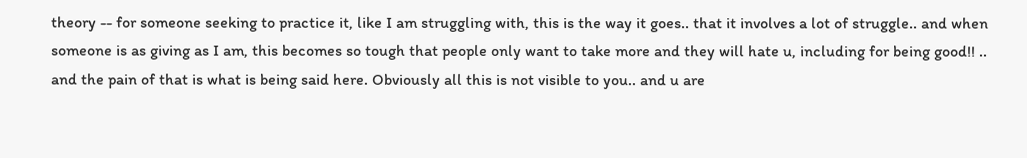theory -- for someone seeking to practice it, like I am struggling with, this is the way it goes.. that it involves a lot of struggle.. and when someone is as giving as I am, this becomes so tough that people only want to take more and they will hate u, including for being good!! .. and the pain of that is what is being said here. Obviously all this is not visible to you.. and u are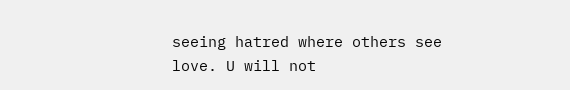seeing hatred where others see love. U will not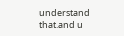understand that.and u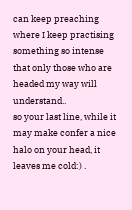can keep preaching where I keep practising something so intense that only those who are headed my way will understand..
so your last line, while it may make confer a nice halo on your head, it leaves me cold:) .